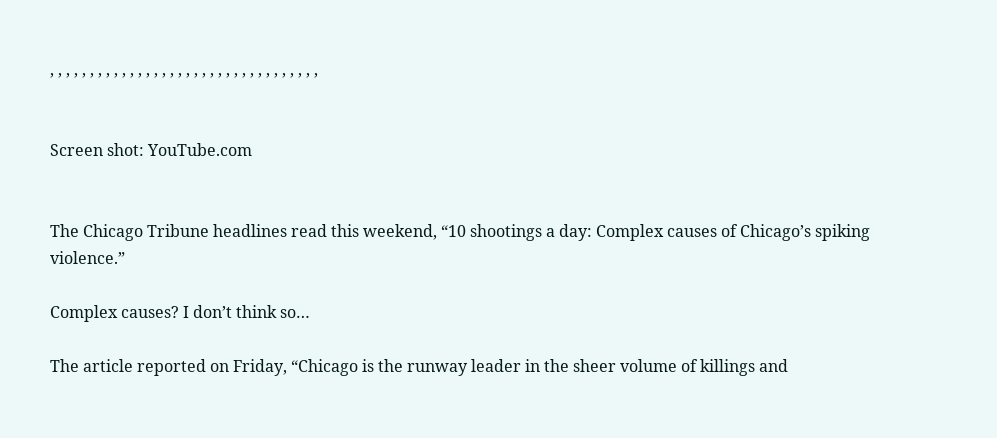, , , , , , , , , , , , , , , , , , , , , , , , , , , , , , , , , ,


Screen shot: YouTube.com


The Chicago Tribune headlines read this weekend, “10 shootings a day: Complex causes of Chicago’s spiking violence.”

Complex causes? I don’t think so…

The article reported on Friday, “Chicago is the runway leader in the sheer volume of killings and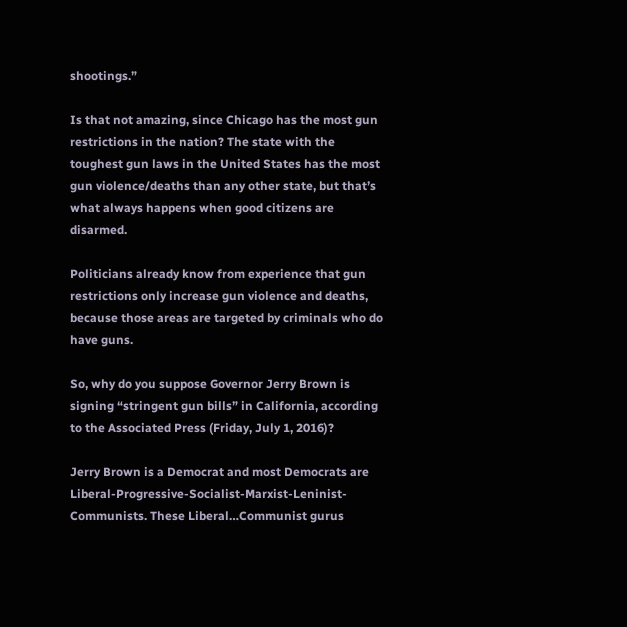shootings.”

Is that not amazing, since Chicago has the most gun restrictions in the nation? The state with the toughest gun laws in the United States has the most gun violence/deaths than any other state, but that’s what always happens when good citizens are disarmed.

Politicians already know from experience that gun restrictions only increase gun violence and deaths, because those areas are targeted by criminals who do have guns.

So, why do you suppose Governor Jerry Brown is signing “stringent gun bills” in California, according to the Associated Press (Friday, July 1, 2016)?

Jerry Brown is a Democrat and most Democrats are Liberal-Progressive-Socialist-Marxist-Leninist-Communists. These Liberal…Communist gurus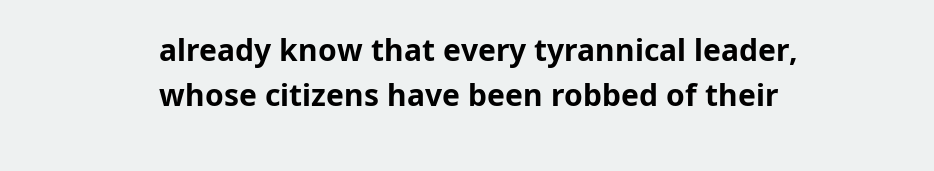already know that every tyrannical leader, whose citizens have been robbed of their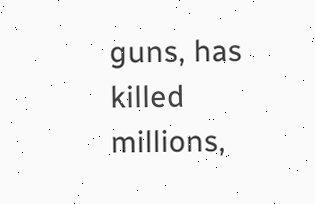guns, has killed millions,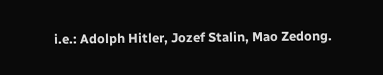i.e.: Adolph Hitler, Jozef Stalin, Mao Zedong.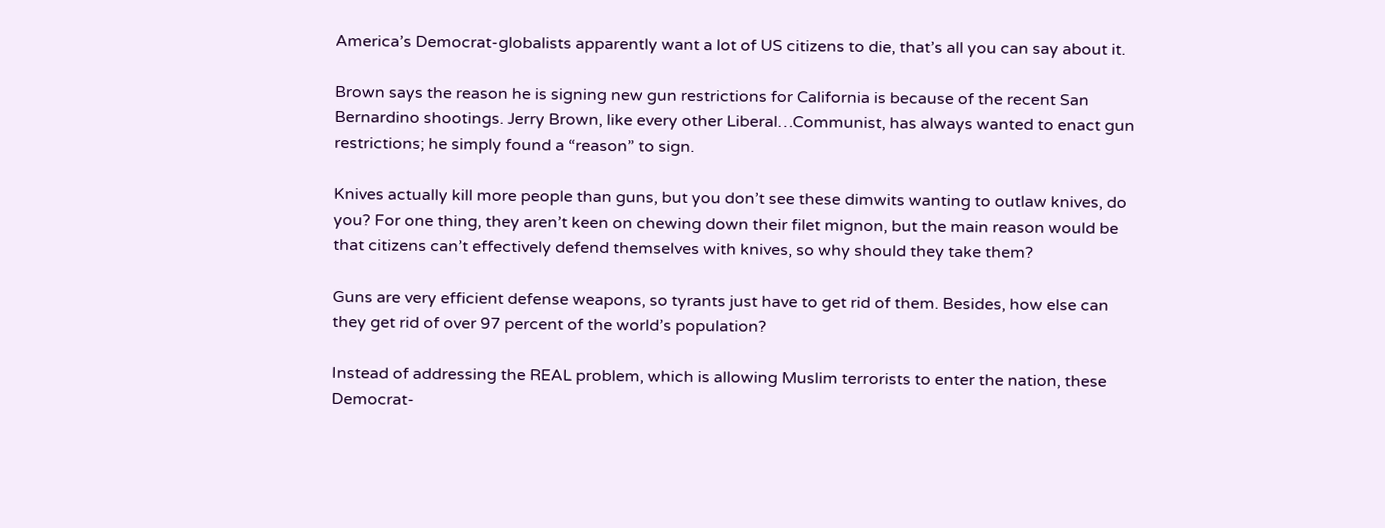America’s Democrat-globalists apparently want a lot of US citizens to die, that’s all you can say about it.

Brown says the reason he is signing new gun restrictions for California is because of the recent San Bernardino shootings. Jerry Brown, like every other Liberal…Communist, has always wanted to enact gun restrictions; he simply found a “reason” to sign.

Knives actually kill more people than guns, but you don’t see these dimwits wanting to outlaw knives, do you? For one thing, they aren’t keen on chewing down their filet mignon, but the main reason would be that citizens can’t effectively defend themselves with knives, so why should they take them?

Guns are very efficient defense weapons, so tyrants just have to get rid of them. Besides, how else can they get rid of over 97 percent of the world’s population?

Instead of addressing the REAL problem, which is allowing Muslim terrorists to enter the nation, these Democrat-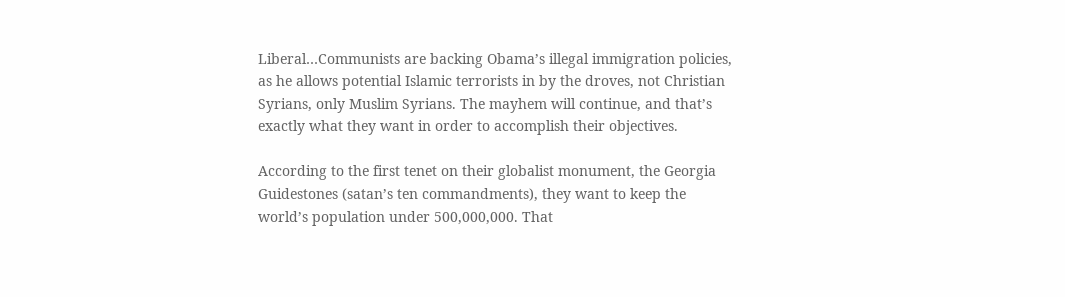Liberal…Communists are backing Obama’s illegal immigration policies, as he allows potential Islamic terrorists in by the droves, not Christian Syrians, only Muslim Syrians. The mayhem will continue, and that’s exactly what they want in order to accomplish their objectives.

According to the first tenet on their globalist monument, the Georgia Guidestones (satan’s ten commandments), they want to keep the world’s population under 500,000,000. That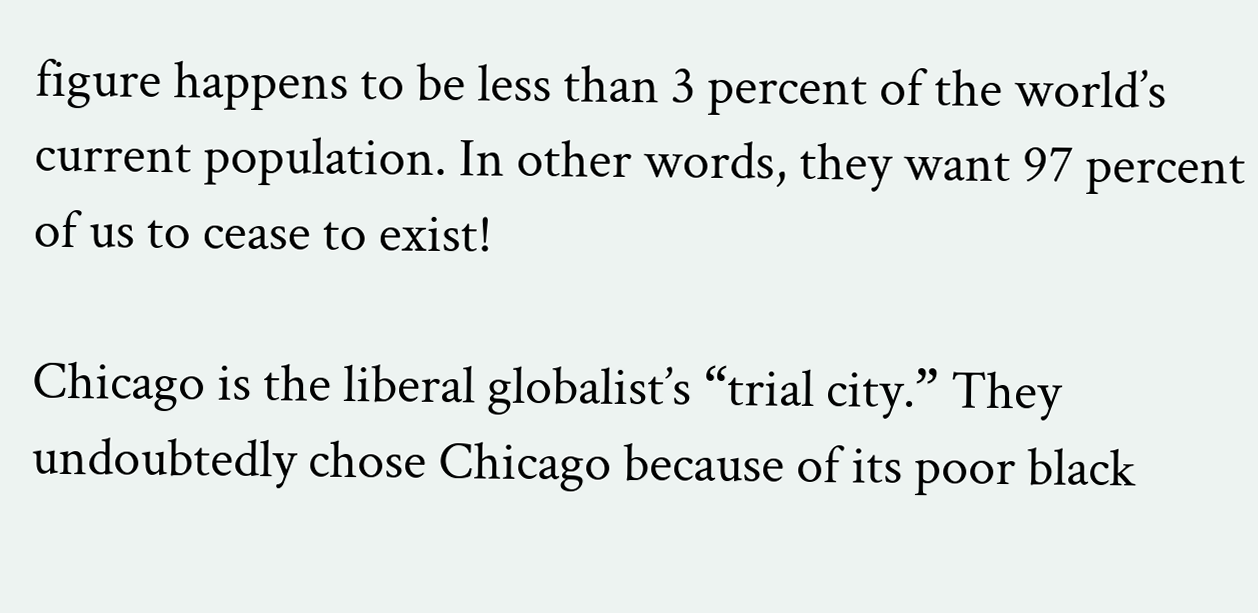figure happens to be less than 3 percent of the world’s current population. In other words, they want 97 percent of us to cease to exist!

Chicago is the liberal globalist’s “trial city.” They undoubtedly chose Chicago because of its poor black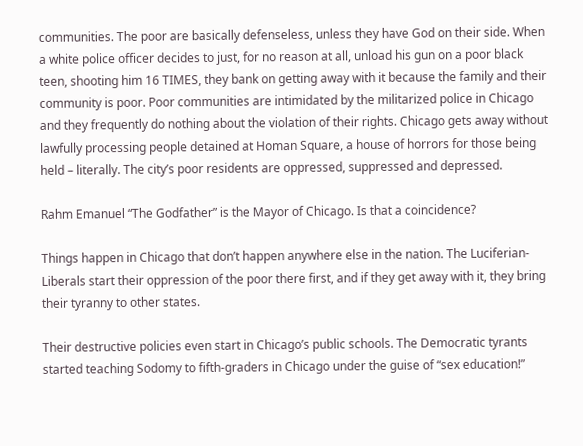communities. The poor are basically defenseless, unless they have God on their side. When a white police officer decides to just, for no reason at all, unload his gun on a poor black teen, shooting him 16 TIMES, they bank on getting away with it because the family and their community is poor. Poor communities are intimidated by the militarized police in Chicago and they frequently do nothing about the violation of their rights. Chicago gets away without lawfully processing people detained at Homan Square, a house of horrors for those being held – literally. The city’s poor residents are oppressed, suppressed and depressed.

Rahm Emanuel “The Godfather” is the Mayor of Chicago. Is that a coincidence?

Things happen in Chicago that don’t happen anywhere else in the nation. The Luciferian-Liberals start their oppression of the poor there first, and if they get away with it, they bring their tyranny to other states.

Their destructive policies even start in Chicago’s public schools. The Democratic tyrants started teaching Sodomy to fifth-graders in Chicago under the guise of “sex education!”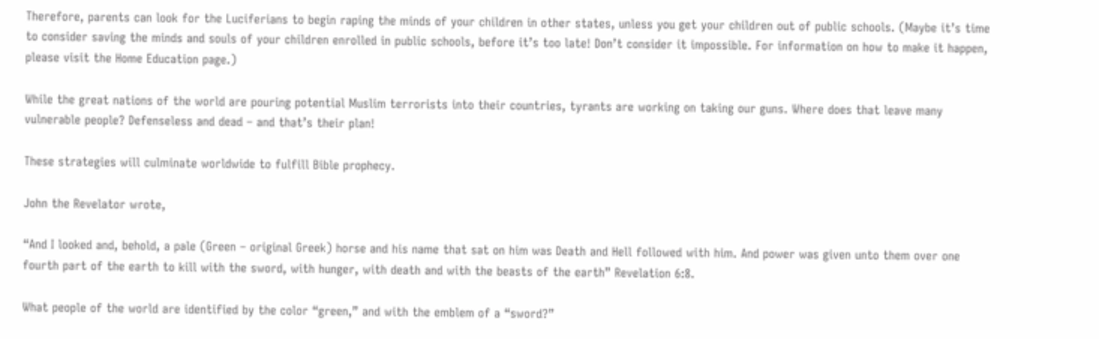Therefore, parents can look for the Luciferians to begin raping the minds of your children in other states, unless you get your children out of public schools. (Maybe it’s time to consider saving the minds and souls of your children enrolled in public schools, before it’s too late! Don’t consider it impossible. For information on how to make it happen, please visit the Home Education page.)

While the great nations of the world are pouring potential Muslim terrorists into their countries, tyrants are working on taking our guns. Where does that leave many vulnerable people? Defenseless and dead – and that’s their plan!

These strategies will culminate worldwide to fulfill Bible prophecy.

John the Revelator wrote,

“And I looked and, behold, a pale (Green – original Greek) horse and his name that sat on him was Death and Hell followed with him. And power was given unto them over one fourth part of the earth to kill with the sword, with hunger, with death and with the beasts of the earth” Revelation 6:8.

What people of the world are identified by the color “green,” and with the emblem of a “sword?”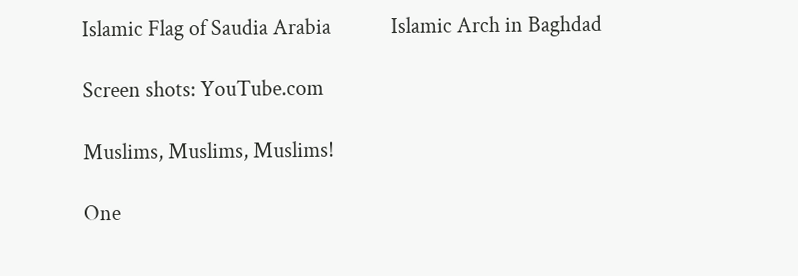Islamic Flag of Saudia Arabia            Islamic Arch in Baghdad

Screen shots: YouTube.com

Muslims, Muslims, Muslims!

One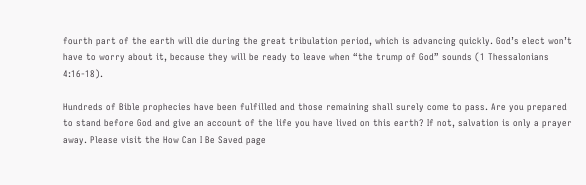fourth part of the earth will die during the great tribulation period, which is advancing quickly. God’s elect won’t have to worry about it, because they will be ready to leave when “the trump of God” sounds (1 Thessalonians 4:16-18).

Hundreds of Bible prophecies have been fulfilled and those remaining shall surely come to pass. Are you prepared to stand before God and give an account of the life you have lived on this earth? If not, salvation is only a prayer away. Please visit the How Can I Be Saved page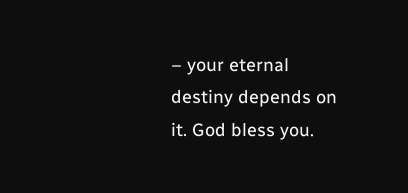– your eternal destiny depends on it. God bless you.